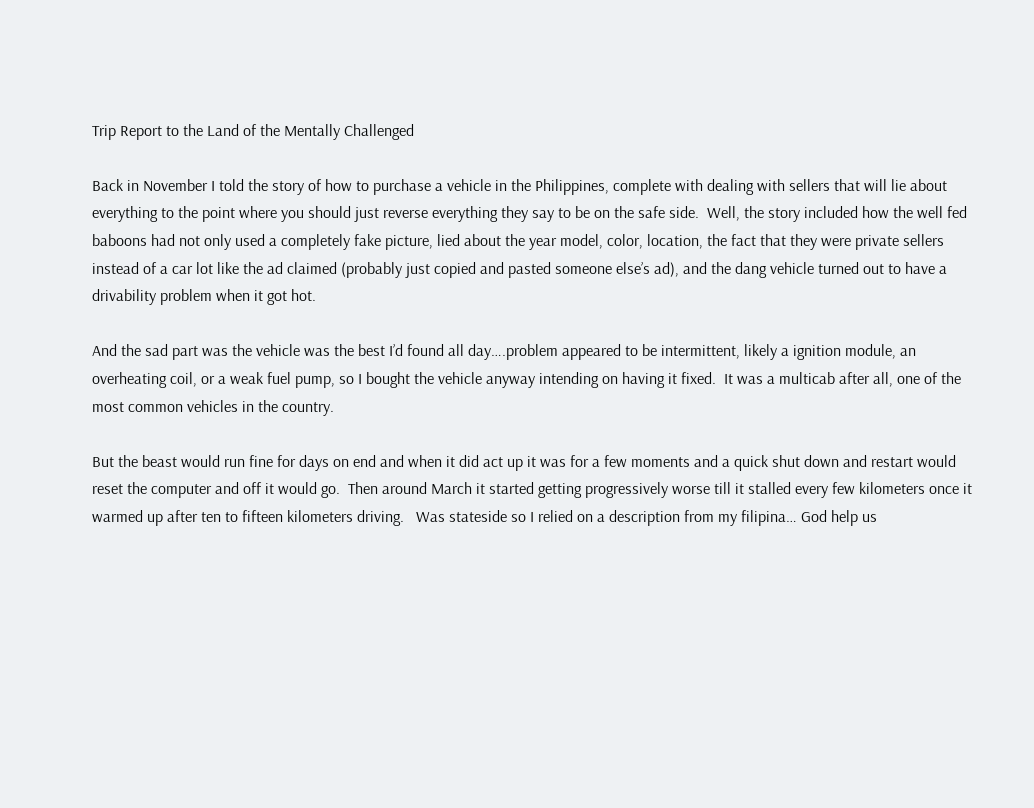Trip Report to the Land of the Mentally Challenged

Back in November I told the story of how to purchase a vehicle in the Philippines, complete with dealing with sellers that will lie about everything to the point where you should just reverse everything they say to be on the safe side.  Well, the story included how the well fed baboons had not only used a completely fake picture, lied about the year model, color, location, the fact that they were private sellers instead of a car lot like the ad claimed (probably just copied and pasted someone else’s ad), and the dang vehicle turned out to have a drivability problem when it got hot.

And the sad part was the vehicle was the best I’d found all day….problem appeared to be intermittent, likely a ignition module, an overheating coil, or a weak fuel pump, so I bought the vehicle anyway intending on having it fixed.  It was a multicab after all, one of the most common vehicles in the country.

But the beast would run fine for days on end and when it did act up it was for a few moments and a quick shut down and restart would reset the computer and off it would go.  Then around March it started getting progressively worse till it stalled every few kilometers once it warmed up after ten to fifteen kilometers driving.   Was stateside so I relied on a description from my filipina… God help us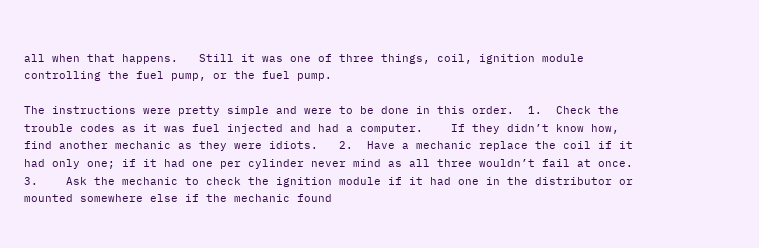all when that happens.   Still it was one of three things, coil, ignition module controlling the fuel pump, or the fuel pump.

The instructions were pretty simple and were to be done in this order.  1.  Check the trouble codes as it was fuel injected and had a computer.    If they didn’t know how, find another mechanic as they were idiots.   2.  Have a mechanic replace the coil if it had only one; if it had one per cylinder never mind as all three wouldn’t fail at once.  3.    Ask the mechanic to check the ignition module if it had one in the distributor or mounted somewhere else if the mechanic found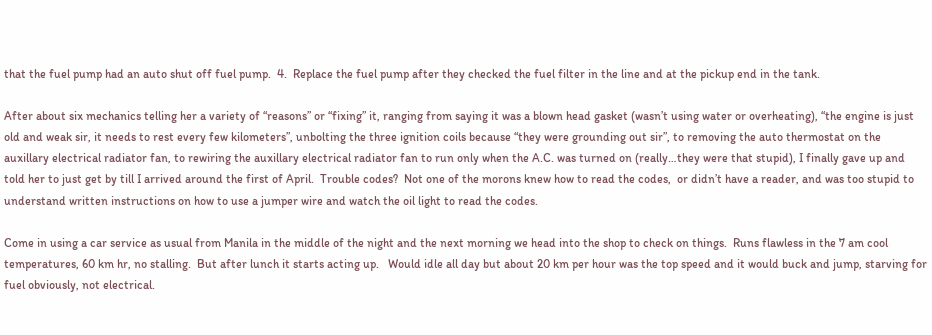that the fuel pump had an auto shut off fuel pump.  4.  Replace the fuel pump after they checked the fuel filter in the line and at the pickup end in the tank.

After about six mechanics telling her a variety of “reasons” or “fixing” it, ranging from saying it was a blown head gasket (wasn’t using water or overheating), “the engine is just old and weak sir, it needs to rest every few kilometers”, unbolting the three ignition coils because “they were grounding out sir”, to removing the auto thermostat on the auxillary electrical radiator fan, to rewiring the auxillary electrical radiator fan to run only when the A.C. was turned on (really…they were that stupid), I finally gave up and told her to just get by till I arrived around the first of April.  Trouble codes?  Not one of the morons knew how to read the codes,  or didn’t have a reader, and was too stupid to understand written instructions on how to use a jumper wire and watch the oil light to read the codes.

Come in using a car service as usual from Manila in the middle of the night and the next morning we head into the shop to check on things.  Runs flawless in the 7 am cool temperatures, 60 km hr, no stalling.  But after lunch it starts acting up.   Would idle all day but about 20 km per hour was the top speed and it would buck and jump, starving for fuel obviously, not electrical.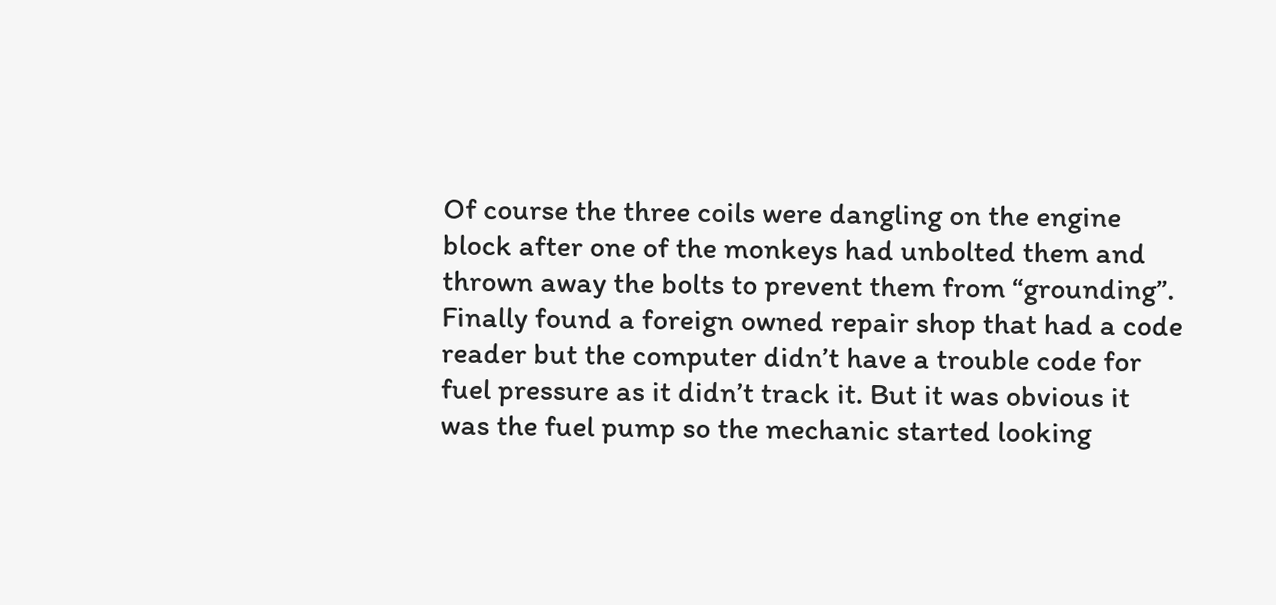Of course the three coils were dangling on the engine block after one of the monkeys had unbolted them and thrown away the bolts to prevent them from “grounding”.  Finally found a foreign owned repair shop that had a code reader but the computer didn’t have a trouble code for fuel pressure as it didn’t track it. But it was obvious it was the fuel pump so the mechanic started looking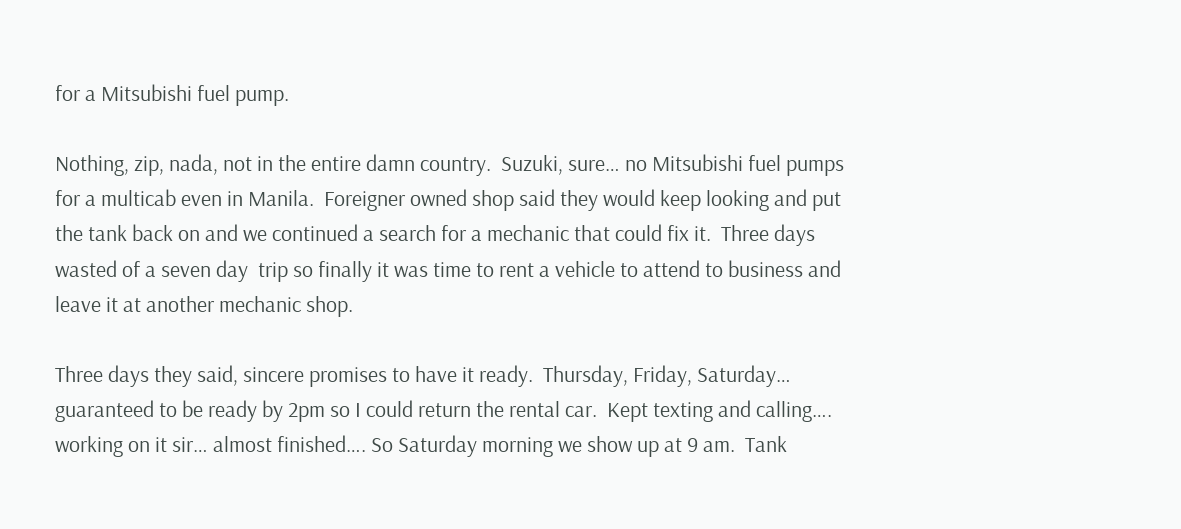for a Mitsubishi fuel pump.

Nothing, zip, nada, not in the entire damn country.  Suzuki, sure… no Mitsubishi fuel pumps for a multicab even in Manila.  Foreigner owned shop said they would keep looking and put the tank back on and we continued a search for a mechanic that could fix it.  Three days wasted of a seven day  trip so finally it was time to rent a vehicle to attend to business and leave it at another mechanic shop.

Three days they said, sincere promises to have it ready.  Thursday, Friday, Saturday… guaranteed to be ready by 2pm so I could return the rental car.  Kept texting and calling…. working on it sir… almost finished…. So Saturday morning we show up at 9 am.  Tank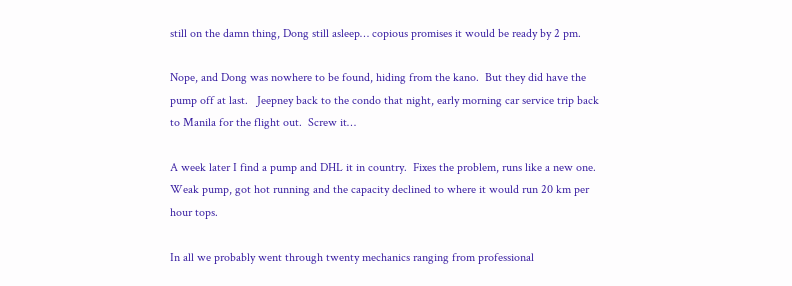still on the damn thing, Dong still asleep… copious promises it would be ready by 2 pm.

Nope, and Dong was nowhere to be found, hiding from the kano.  But they did have the pump off at last.   Jeepney back to the condo that night, early morning car service trip back to Manila for the flight out.  Screw it…

A week later I find a pump and DHL it in country.  Fixes the problem, runs like a new one.  Weak pump, got hot running and the capacity declined to where it would run 20 km per hour tops.

In all we probably went through twenty mechanics ranging from professional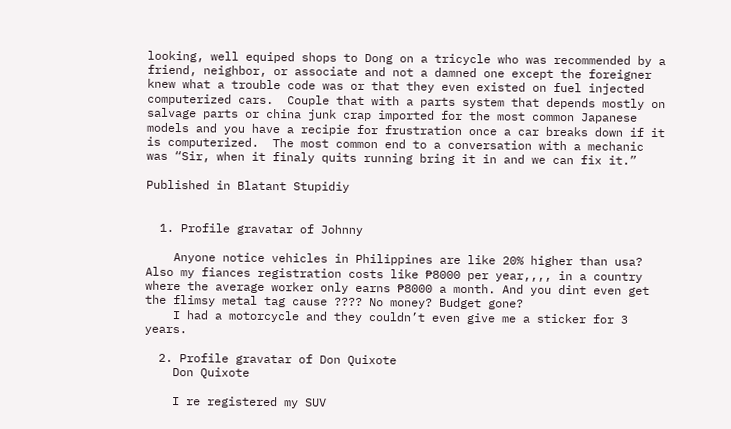looking, well equiped shops to Dong on a tricycle who was recommended by a friend, neighbor, or associate and not a damned one except the foreigner knew what a trouble code was or that they even existed on fuel injected computerized cars.  Couple that with a parts system that depends mostly on salvage parts or china junk crap imported for the most common Japanese models and you have a recipie for frustration once a car breaks down if it is computerized.  The most common end to a conversation with a mechanic was “Sir, when it finaly quits running bring it in and we can fix it.”

Published in Blatant Stupidiy


  1. Profile gravatar of Johnny

    Anyone notice vehicles in Philippines are like 20% higher than usa? Also my fiances registration costs like ₱8000 per year,,,, in a country where the average worker only earns ₱8000 a month. And you dint even get the flimsy metal tag cause ???? No money? Budget gone?
    I had a motorcycle and they couldn’t even give me a sticker for 3 years.

  2. Profile gravatar of Don Quixote
    Don Quixote

    I re registered my SUV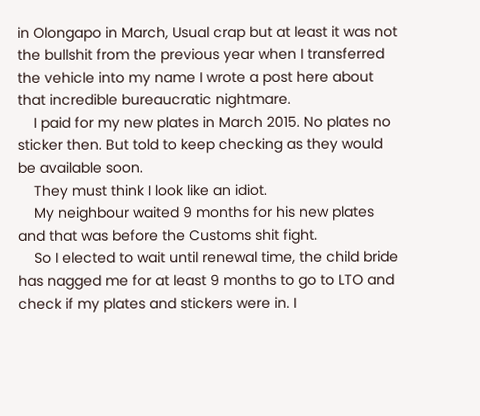in Olongapo in March, Usual crap but at least it was not the bullshit from the previous year when I transferred the vehicle into my name I wrote a post here about that incredible bureaucratic nightmare.
    I paid for my new plates in March 2015. No plates no sticker then. But told to keep checking as they would be available soon.
    They must think I look like an idiot.
    My neighbour waited 9 months for his new plates and that was before the Customs shit fight.
    So I elected to wait until renewal time, the child bride has nagged me for at least 9 months to go to LTO and check if my plates and stickers were in. I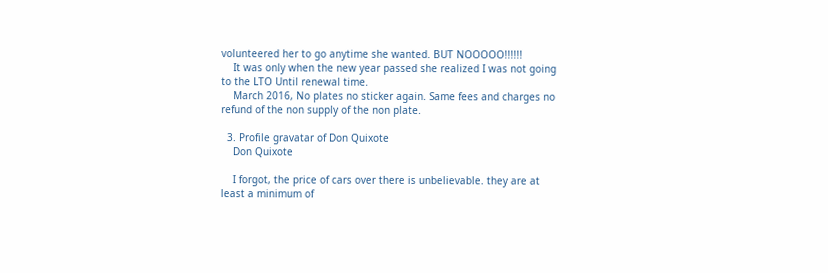volunteered her to go anytime she wanted. BUT NOOOOO!!!!!!
    It was only when the new year passed she realized I was not going to the LTO Until renewal time.
    March 2016, No plates no sticker again. Same fees and charges no refund of the non supply of the non plate.

  3. Profile gravatar of Don Quixote
    Don Quixote

    I forgot, the price of cars over there is unbelievable. they are at least a minimum of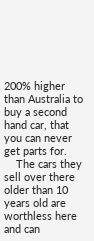200% higher than Australia to buy a second hand car, that you can never get parts for.
    The cars they sell over there older than 10 years old are worthless here and can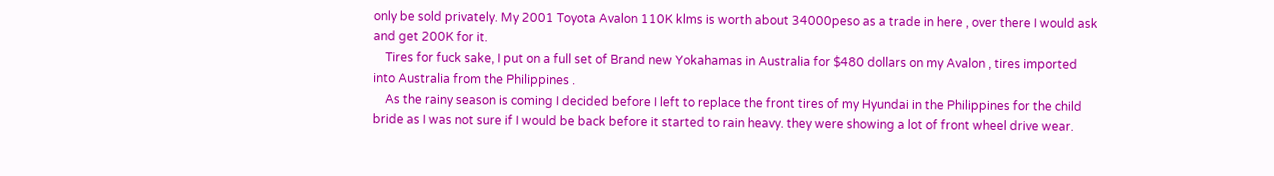only be sold privately. My 2001 Toyota Avalon 110K klms is worth about 34000peso as a trade in here , over there I would ask and get 200K for it.
    Tires for fuck sake, I put on a full set of Brand new Yokahamas in Australia for $480 dollars on my Avalon , tires imported into Australia from the Philippines .
    As the rainy season is coming I decided before I left to replace the front tires of my Hyundai in the Philippines for the child bride as I was not sure if I would be back before it started to rain heavy. they were showing a lot of front wheel drive wear.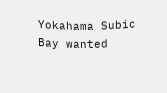Yokahama Subic Bay wanted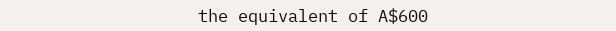the equivalent of A$600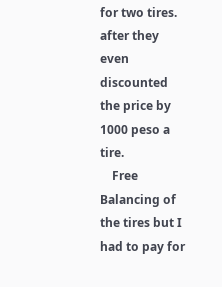for two tires. after they even discounted the price by 1000 peso a tire.
    Free Balancing of the tires but I had to pay for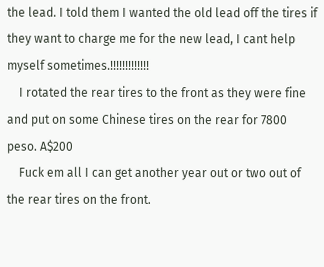the lead. I told them I wanted the old lead off the tires if they want to charge me for the new lead, I cant help myself sometimes.!!!!!!!!!!!!!
    I rotated the rear tires to the front as they were fine and put on some Chinese tires on the rear for 7800 peso. A$200
    Fuck em all I can get another year out or two out of the rear tires on the front.